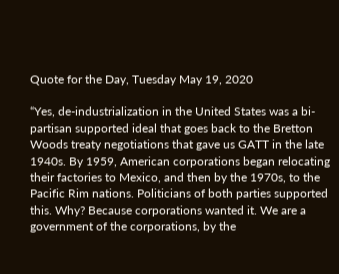Quote for the Day, Tuesday May 19, 2020

“Yes, de-industrialization in the United States was a bi-partisan supported ideal that goes back to the Bretton Woods treaty negotiations that gave us GATT in the late 1940s. By 1959, American corporations began relocating their factories to Mexico, and then by the 1970s, to the Pacific Rim nations. Politicians of both parties supported this. Why? Because corporations wanted it. We are a government of the corporations, by the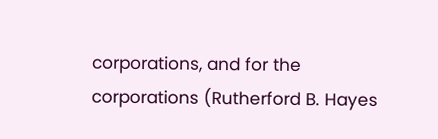corporations, and for the corporations (Rutherford B. Hayes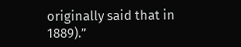originally said that in 1889).”